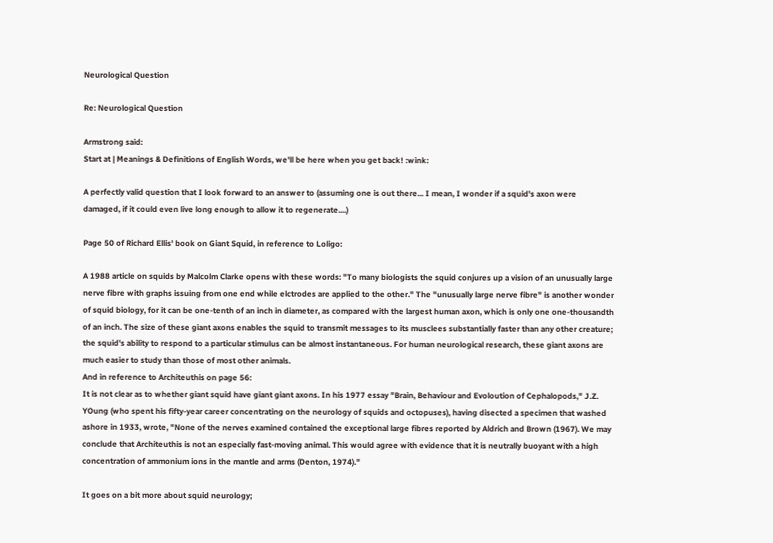Neurological Question

Re: Neurological Question

Armstrong said:
Start at | Meanings & Definitions of English Words, we'll be here when you get back! :wink:

A perfectly valid question that I look forward to an answer to (assuming one is out there... I mean, I wonder if a squid's axon were damaged, if it could even live long enough to allow it to regenerate....)

Page 50 of Richard Ellis' book on Giant Squid, in reference to Loligo:

A 1988 article on squids by Malcolm Clarke opens with these words: "To many biologists the squid conjures up a vision of an unusually large nerve fibre with graphs issuing from one end while elctrodes are applied to the other." The "unusually large nerve fibre" is another wonder of squid biology, for it can be one-tenth of an inch in diameter, as compared with the largest human axon, which is only one one-thousandth of an inch. The size of these giant axons enables the squid to transmit messages to its musclees substantially faster than any other creature; the squid's ability to respond to a particular stimulus can be almost instantaneous. For human neurological research, these giant axons are much easier to study than those of most other animals.
And in reference to Architeuthis on page 56:
It is not clear as to whether giant squid have giant giant axons. In his 1977 essay "Brain, Behaviour and Evoloution of Cephalopods," J.Z. YOung (who spent his fifty-year career concentrating on the neurology of squids and octopuses), having disected a specimen that washed ashore in 1933, wrote, "None of the nerves examined contained the exceptional large fibres reported by Aldrich and Brown (1967). We may conclude that Architeuthis is not an especially fast-moving animal. This would agree with evidence that it is neutrally buoyant with a high concentration of ammonium ions in the mantle and arms (Denton, 1974)."

It goes on a bit more about squid neurology;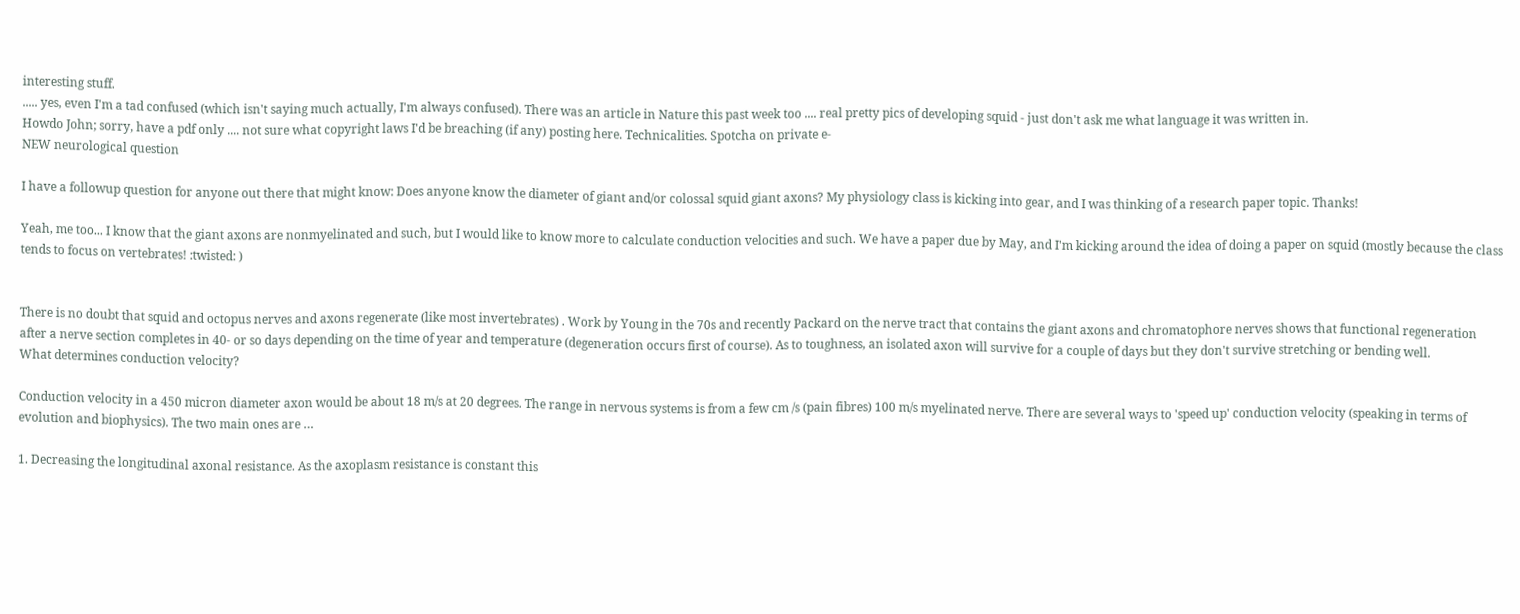interesting stuff.
..... yes, even I'm a tad confused (which isn't saying much actually, I'm always confused). There was an article in Nature this past week too .... real pretty pics of developing squid - just don't ask me what language it was written in.
Howdo John; sorry, have a pdf only .... not sure what copyright laws I'd be breaching (if any) posting here. Technicalities. Spotcha on private e-
NEW neurological question

I have a followup question for anyone out there that might know: Does anyone know the diameter of giant and/or colossal squid giant axons? My physiology class is kicking into gear, and I was thinking of a research paper topic. Thanks!

Yeah, me too... I know that the giant axons are nonmyelinated and such, but I would like to know more to calculate conduction velocities and such. We have a paper due by May, and I'm kicking around the idea of doing a paper on squid (mostly because the class tends to focus on vertebrates! :twisted: )


There is no doubt that squid and octopus nerves and axons regenerate (like most invertebrates) . Work by Young in the 70s and recently Packard on the nerve tract that contains the giant axons and chromatophore nerves shows that functional regeneration after a nerve section completes in 40- or so days depending on the time of year and temperature (degeneration occurs first of course). As to toughness, an isolated axon will survive for a couple of days but they don't survive stretching or bending well.
What determines conduction velocity?

Conduction velocity in a 450 micron diameter axon would be about 18 m/s at 20 degrees. The range in nervous systems is from a few cm /s (pain fibres) 100 m/s myelinated nerve. There are several ways to 'speed up' conduction velocity (speaking in terms of evolution and biophysics). The two main ones are …

1. Decreasing the longitudinal axonal resistance. As the axoplasm resistance is constant this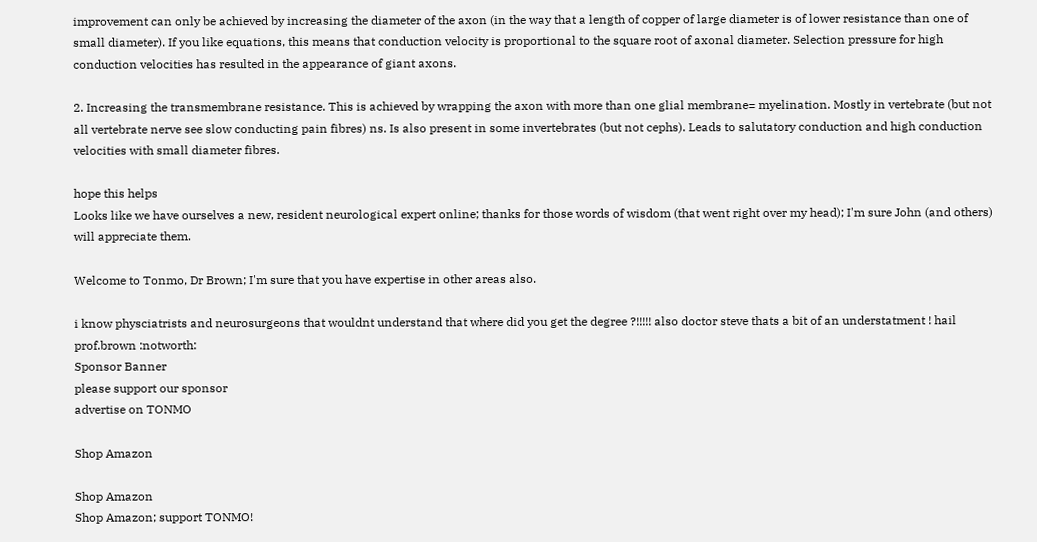improvement can only be achieved by increasing the diameter of the axon (in the way that a length of copper of large diameter is of lower resistance than one of small diameter). If you like equations, this means that conduction velocity is proportional to the square root of axonal diameter. Selection pressure for high conduction velocities has resulted in the appearance of giant axons.

2. Increasing the transmembrane resistance. This is achieved by wrapping the axon with more than one glial membrane= myelination. Mostly in vertebrate (but not all vertebrate nerve see slow conducting pain fibres) ns. Is also present in some invertebrates (but not cephs). Leads to salutatory conduction and high conduction velocities with small diameter fibres.

hope this helps
Looks like we have ourselves a new, resident neurological expert online; thanks for those words of wisdom (that went right over my head); I'm sure John (and others) will appreciate them.

Welcome to Tonmo, Dr Brown; I'm sure that you have expertise in other areas also.

i know physciatrists and neurosurgeons that wouldnt understand that where did you get the degree ?!!!!! also doctor steve thats a bit of an understatment ! hail prof.brown :notworth:
Sponsor Banner
please support our sponsor
advertise on TONMO

Shop Amazon

Shop Amazon
Shop Amazon; support TONMO!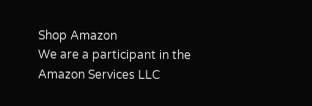Shop Amazon
We are a participant in the Amazon Services LLC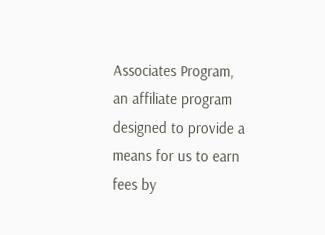Associates Program, an affiliate program designed to provide a means for us to earn fees by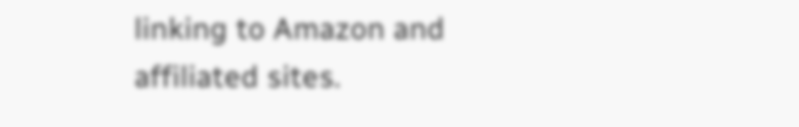linking to Amazon and affiliated sites.